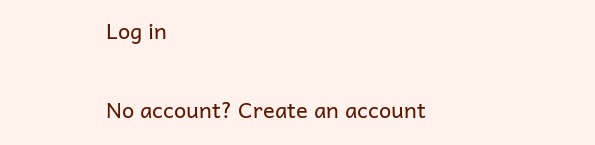Log in

No account? Create an account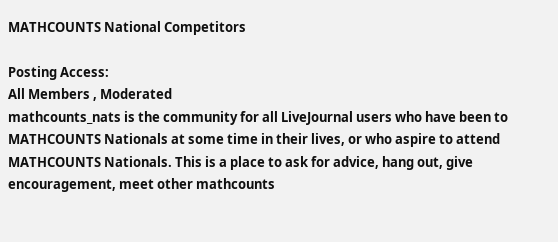MATHCOUNTS National Competitors

Posting Access:
All Members , Moderated
mathcounts_nats is the community for all LiveJournal users who have been to MATHCOUNTS Nationals at some time in their lives, or who aspire to attend MATHCOUNTS Nationals. This is a place to ask for advice, hang out, give encouragement, meet other mathcounts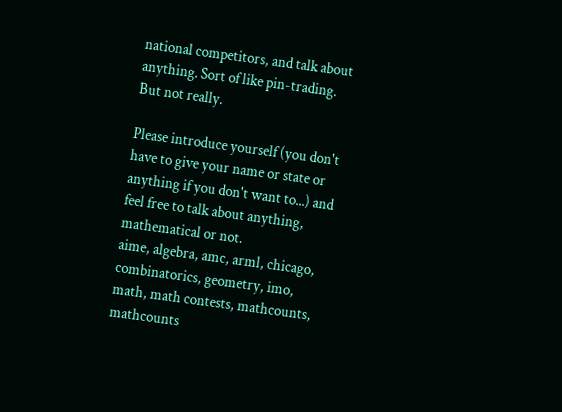national competitors, and talk about anything. Sort of like pin-trading. But not really.

Please introduce yourself (you don't have to give your name or state or anything if you don't want to...) and feel free to talk about anything, mathematical or not.
aime, algebra, amc, arml, chicago, combinatorics, geometry, imo, math, math contests, mathcounts, mathcounts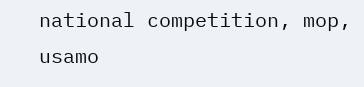national competition, mop, usamo